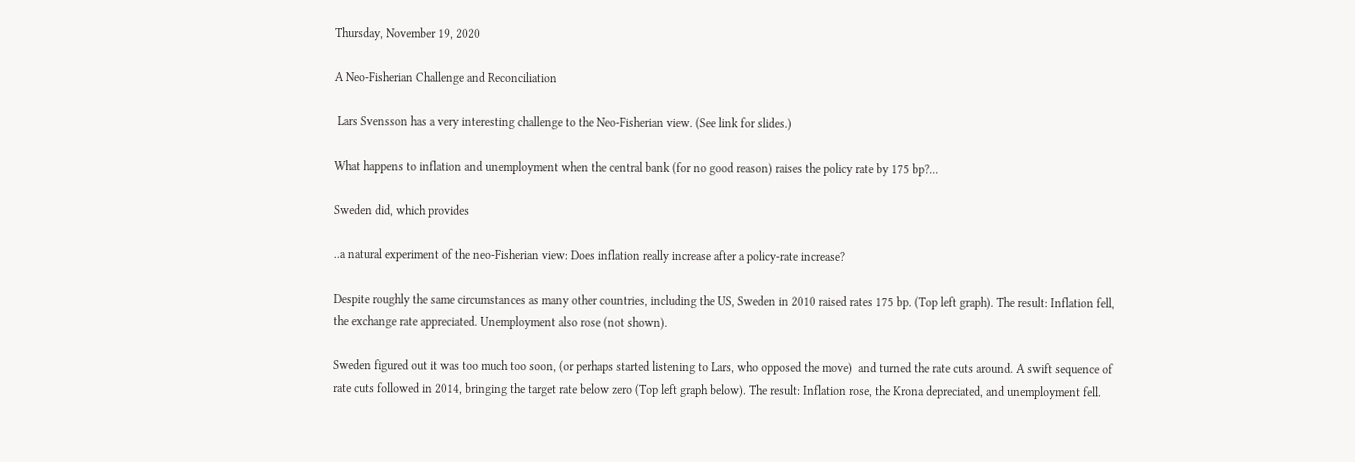Thursday, November 19, 2020

A Neo-Fisherian Challenge and Reconciliation

 Lars Svensson has a very interesting challenge to the Neo-Fisherian view. (See link for slides.)

What happens to inflation and unemployment when the central bank (for no good reason) raises the policy rate by 175 bp?...

Sweden did, which provides

..a natural experiment of the neo-Fisherian view: Does inflation really increase after a policy-rate increase?

Despite roughly the same circumstances as many other countries, including the US, Sweden in 2010 raised rates 175 bp. (Top left graph). The result: Inflation fell, the exchange rate appreciated. Unemployment also rose (not shown).

Sweden figured out it was too much too soon, (or perhaps started listening to Lars, who opposed the move)  and turned the rate cuts around. A swift sequence of rate cuts followed in 2014, bringing the target rate below zero (Top left graph below). The result: Inflation rose, the Krona depreciated, and unemployment fell.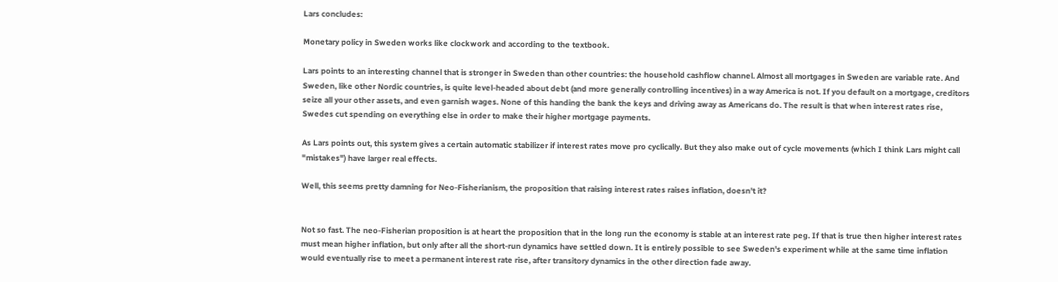Lars concludes:

Monetary policy in Sweden works like clockwork and according to the textbook.

Lars points to an interesting channel that is stronger in Sweden than other countries: the household cashflow channel. Almost all mortgages in Sweden are variable rate. And Sweden, like other Nordic countries, is quite level-headed about debt (and more generally controlling incentives) in a way America is not. If you default on a mortgage, creditors seize all your other assets, and even garnish wages. None of this handing the bank the keys and driving away as Americans do. The result is that when interest rates rise, Swedes cut spending on everything else in order to make their higher mortgage payments.

As Lars points out, this system gives a certain automatic stabilizer if interest rates move pro cyclically. But they also make out of cycle movements (which I think Lars might call "mistakes") have larger real effects.

Well, this seems pretty damning for Neo-Fisherianism, the proposition that raising interest rates raises inflation, doesn't it?


Not so fast. The neo-Fisherian proposition is at heart the proposition that in the long run the economy is stable at an interest rate peg. If that is true then higher interest rates must mean higher inflation, but only after all the short-run dynamics have settled down. It is entirely possible to see Sweden's experiment while at the same time inflation would eventually rise to meet a permanent interest rate rise, after transitory dynamics in the other direction fade away.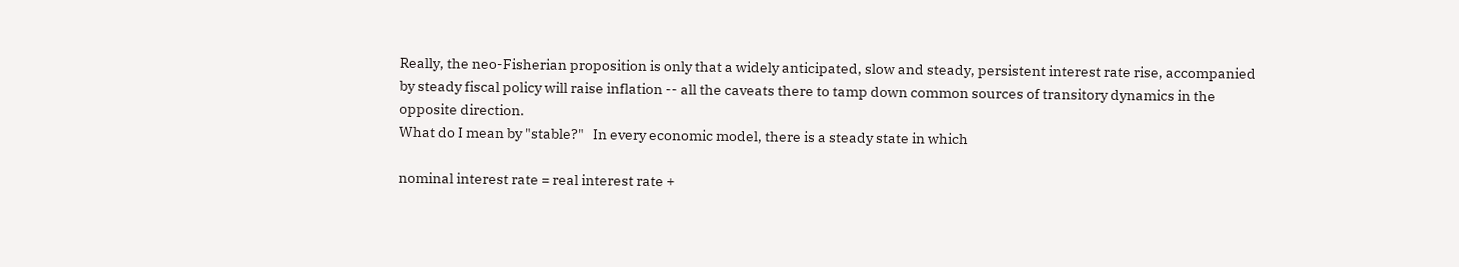Really, the neo-Fisherian proposition is only that a widely anticipated, slow and steady, persistent interest rate rise, accompanied by steady fiscal policy will raise inflation -- all the caveats there to tamp down common sources of transitory dynamics in the opposite direction.
What do I mean by "stable?"   In every economic model, there is a steady state in which

nominal interest rate = real interest rate +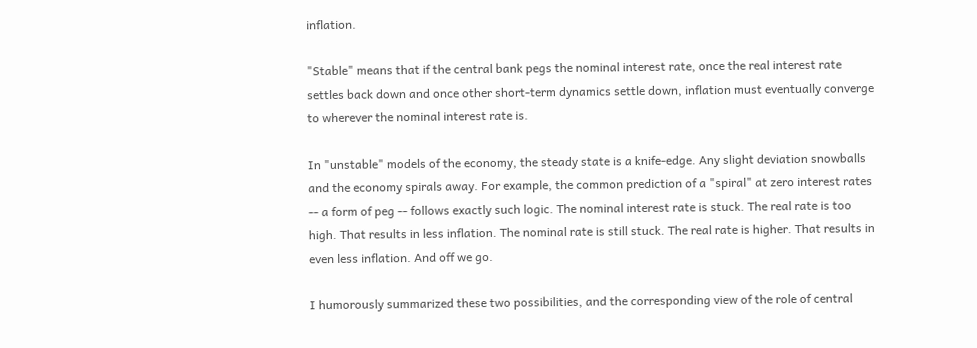inflation.

"Stable" means that if the central bank pegs the nominal interest rate, once the real interest rate settles back down and once other short-term dynamics settle down, inflation must eventually converge to wherever the nominal interest rate is.

In "unstable" models of the economy, the steady state is a knife-edge. Any slight deviation snowballs and the economy spirals away. For example, the common prediction of a "spiral" at zero interest rates -- a form of peg -- follows exactly such logic. The nominal interest rate is stuck. The real rate is too high. That results in less inflation. The nominal rate is still stuck. The real rate is higher. That results in even less inflation. And off we go.

I humorously summarized these two possibilities, and the corresponding view of the role of central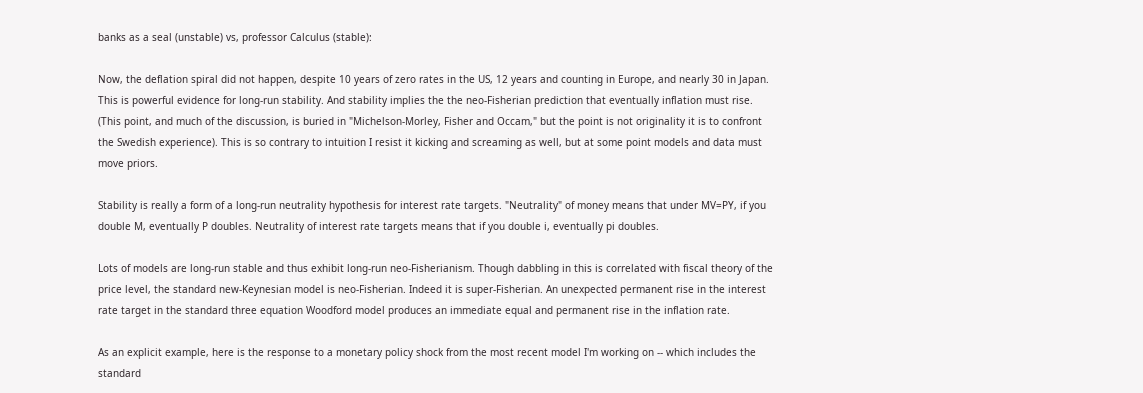banks as a seal (unstable) vs, professor Calculus (stable):

Now, the deflation spiral did not happen, despite 10 years of zero rates in the US, 12 years and counting in Europe, and nearly 30 in Japan. This is powerful evidence for long-run stability. And stability implies the the neo-Fisherian prediction that eventually inflation must rise.  (This point, and much of the discussion, is buried in "Michelson-Morley, Fisher and Occam," but the point is not originality it is to confront the Swedish experience). This is so contrary to intuition I resist it kicking and screaming as well, but at some point models and data must move priors.

Stability is really a form of a long-run neutrality hypothesis for interest rate targets. "Neutrality" of money means that under MV=PY, if you double M, eventually P doubles. Neutrality of interest rate targets means that if you double i, eventually pi doubles.

Lots of models are long-run stable and thus exhibit long-run neo-Fisherianism. Though dabbling in this is correlated with fiscal theory of the price level, the standard new-Keynesian model is neo-Fisherian. Indeed it is super-Fisherian. An unexpected permanent rise in the interest rate target in the standard three equation Woodford model produces an immediate equal and permanent rise in the inflation rate.

As an explicit example, here is the response to a monetary policy shock from the most recent model I'm working on -- which includes the standard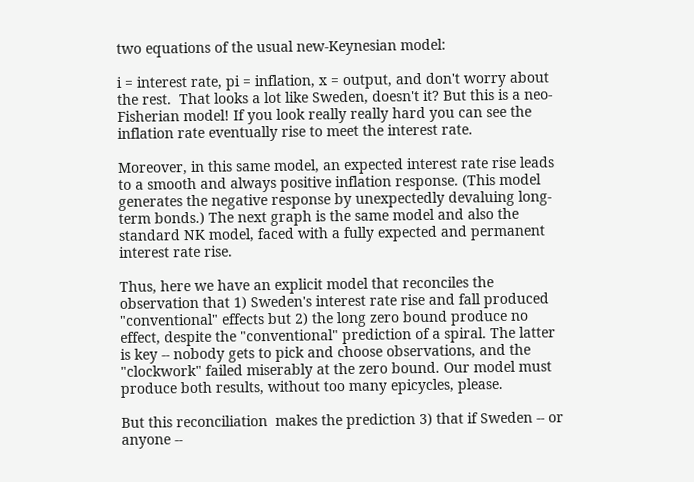two equations of the usual new-Keynesian model:

i = interest rate, pi = inflation, x = output, and don't worry about the rest.  That looks a lot like Sweden, doesn't it? But this is a neo-Fisherian model! If you look really really hard you can see the inflation rate eventually rise to meet the interest rate.

Moreover, in this same model, an expected interest rate rise leads to a smooth and always positive inflation response. (This model generates the negative response by unexpectedly devaluing long-term bonds.) The next graph is the same model and also the standard NK model, faced with a fully expected and permanent interest rate rise.

Thus, here we have an explicit model that reconciles the observation that 1) Sweden's interest rate rise and fall produced "conventional" effects but 2) the long zero bound produce no effect, despite the "conventional" prediction of a spiral. The latter is key -- nobody gets to pick and choose observations, and the "clockwork" failed miserably at the zero bound. Our model must produce both results, without too many epicycles, please.

But this reconciliation  makes the prediction 3) that if Sweden -- or anyone --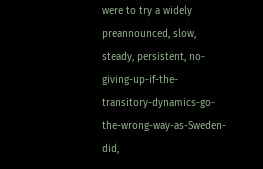were to try a widely preannounced, slow, steady, persistent, no-giving-up-if-the-transitory-dynamics-go-the-wrong-way-as-Sweden-did,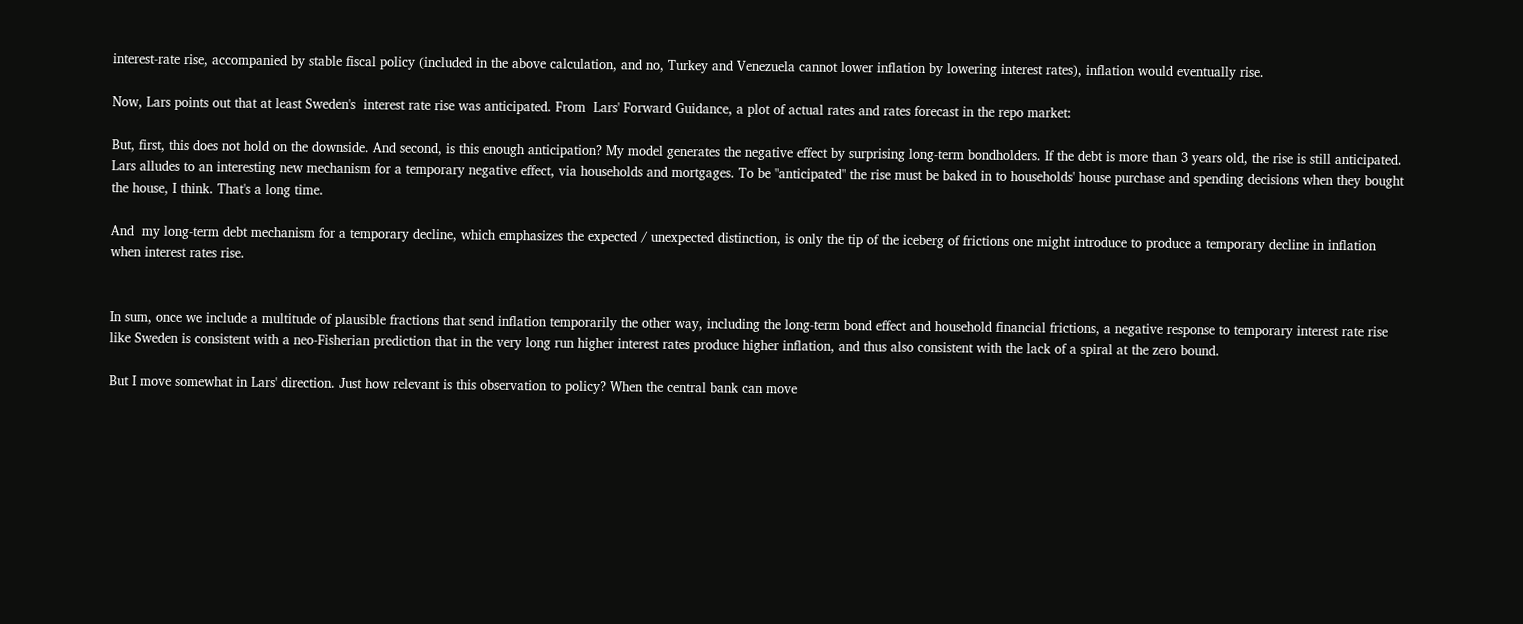interest-rate rise, accompanied by stable fiscal policy (included in the above calculation, and no, Turkey and Venezuela cannot lower inflation by lowering interest rates), inflation would eventually rise.

Now, Lars points out that at least Sweden's  interest rate rise was anticipated. From  Lars' Forward Guidance, a plot of actual rates and rates forecast in the repo market:

But, first, this does not hold on the downside. And second, is this enough anticipation? My model generates the negative effect by surprising long-term bondholders. If the debt is more than 3 years old, the rise is still anticipated. Lars alludes to an interesting new mechanism for a temporary negative effect, via households and mortgages. To be "anticipated" the rise must be baked in to households' house purchase and spending decisions when they bought the house, I think. That's a long time.

And  my long-term debt mechanism for a temporary decline, which emphasizes the expected / unexpected distinction, is only the tip of the iceberg of frictions one might introduce to produce a temporary decline in inflation when interest rates rise.


In sum, once we include a multitude of plausible fractions that send inflation temporarily the other way, including the long-term bond effect and household financial frictions, a negative response to temporary interest rate rise like Sweden is consistent with a neo-Fisherian prediction that in the very long run higher interest rates produce higher inflation, and thus also consistent with the lack of a spiral at the zero bound.

But I move somewhat in Lars' direction. Just how relevant is this observation to policy? When the central bank can move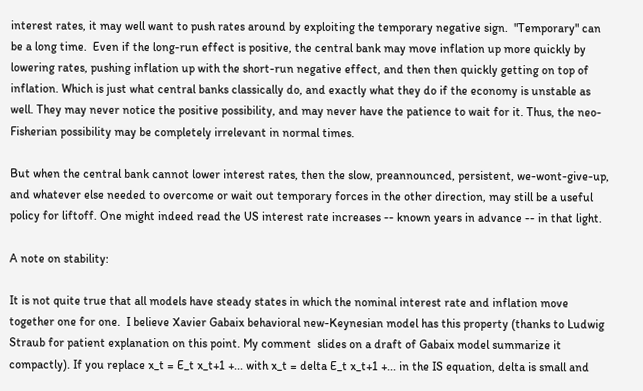interest rates, it may well want to push rates around by exploiting the temporary negative sign.  "Temporary" can be a long time.  Even if the long-run effect is positive, the central bank may move inflation up more quickly by lowering rates, pushing inflation up with the short-run negative effect, and then then quickly getting on top of inflation. Which is just what central banks classically do, and exactly what they do if the economy is unstable as well. They may never notice the positive possibility, and may never have the patience to wait for it. Thus, the neo-Fisherian possibility may be completely irrelevant in normal times.

But when the central bank cannot lower interest rates, then the slow, preannounced, persistent, we-wont-give-up, and whatever else needed to overcome or wait out temporary forces in the other direction, may still be a useful policy for liftoff. One might indeed read the US interest rate increases -- known years in advance -- in that light.

A note on stability:

It is not quite true that all models have steady states in which the nominal interest rate and inflation move together one for one.  I believe Xavier Gabaix behavioral new-Keynesian model has this property (thanks to Ludwig Straub for patient explanation on this point. My comment  slides on a draft of Gabaix model summarize it compactly). If you replace x_t = E_t x_t+1 +... with x_t = delta E_t x_t+1 +... in the IS equation, delta is small and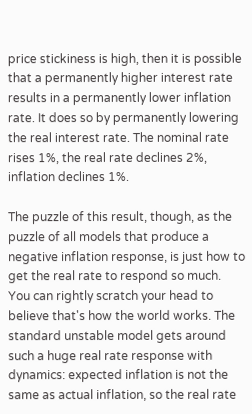price stickiness is high, then it is possible that a permanently higher interest rate results in a permanently lower inflation rate. It does so by permanently lowering the real interest rate. The nominal rate rises 1%, the real rate declines 2%, inflation declines 1%.

The puzzle of this result, though, as the puzzle of all models that produce a negative inflation response, is just how to get the real rate to respond so much. You can rightly scratch your head to believe that's how the world works. The standard unstable model gets around such a huge real rate response with dynamics: expected inflation is not the same as actual inflation, so the real rate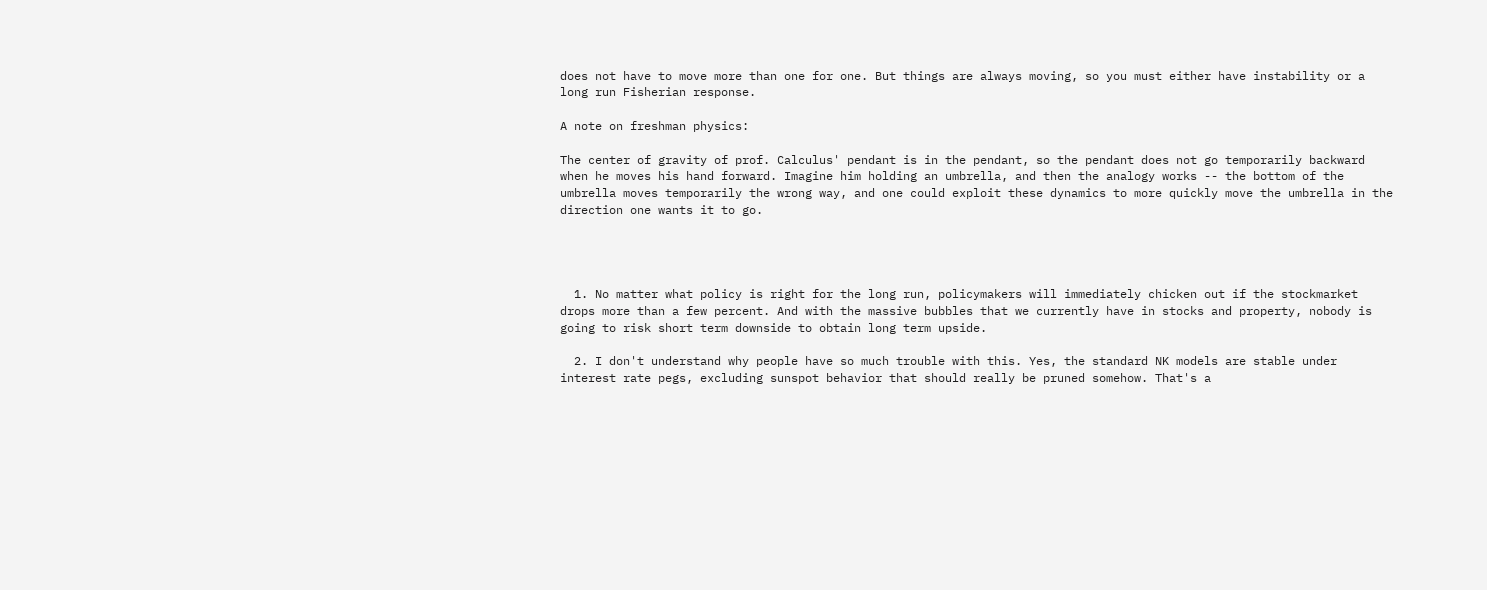does not have to move more than one for one. But things are always moving, so you must either have instability or a long run Fisherian response.

A note on freshman physics:

The center of gravity of prof. Calculus' pendant is in the pendant, so the pendant does not go temporarily backward when he moves his hand forward. Imagine him holding an umbrella, and then the analogy works -- the bottom of the umbrella moves temporarily the wrong way, and one could exploit these dynamics to more quickly move the umbrella in the direction one wants it to go.




  1. No matter what policy is right for the long run, policymakers will immediately chicken out if the stockmarket drops more than a few percent. And with the massive bubbles that we currently have in stocks and property, nobody is going to risk short term downside to obtain long term upside.

  2. I don't understand why people have so much trouble with this. Yes, the standard NK models are stable under interest rate pegs, excluding sunspot behavior that should really be pruned somehow. That's a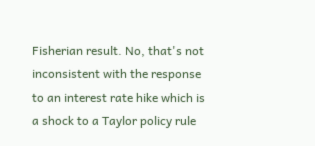Fisherian result. No, that's not inconsistent with the response to an interest rate hike which is a shock to a Taylor policy rule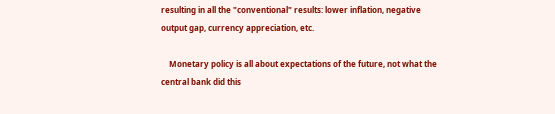resulting in all the "conventional" results: lower inflation, negative output gap, currency appreciation, etc.

    Monetary policy is all about expectations of the future, not what the central bank did this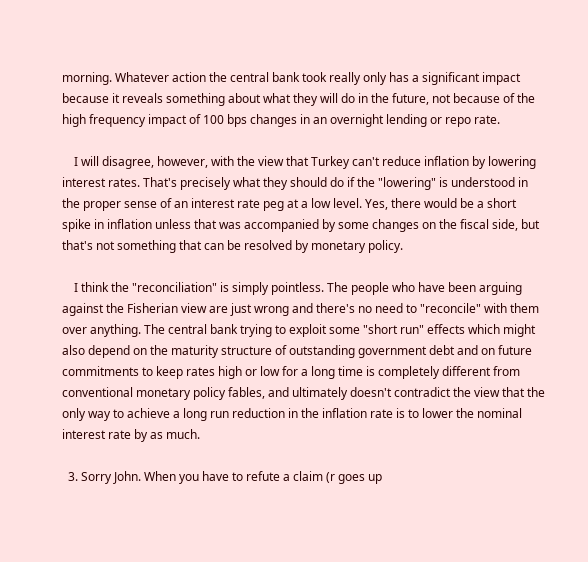morning. Whatever action the central bank took really only has a significant impact because it reveals something about what they will do in the future, not because of the high frequency impact of 100 bps changes in an overnight lending or repo rate.

    I will disagree, however, with the view that Turkey can't reduce inflation by lowering interest rates. That's precisely what they should do if the "lowering" is understood in the proper sense of an interest rate peg at a low level. Yes, there would be a short spike in inflation unless that was accompanied by some changes on the fiscal side, but that's not something that can be resolved by monetary policy.

    I think the "reconciliation" is simply pointless. The people who have been arguing against the Fisherian view are just wrong and there's no need to "reconcile" with them over anything. The central bank trying to exploit some "short run" effects which might also depend on the maturity structure of outstanding government debt and on future commitments to keep rates high or low for a long time is completely different from conventional monetary policy fables, and ultimately doesn't contradict the view that the only way to achieve a long run reduction in the inflation rate is to lower the nominal interest rate by as much.

  3. Sorry John. When you have to refute a claim (r goes up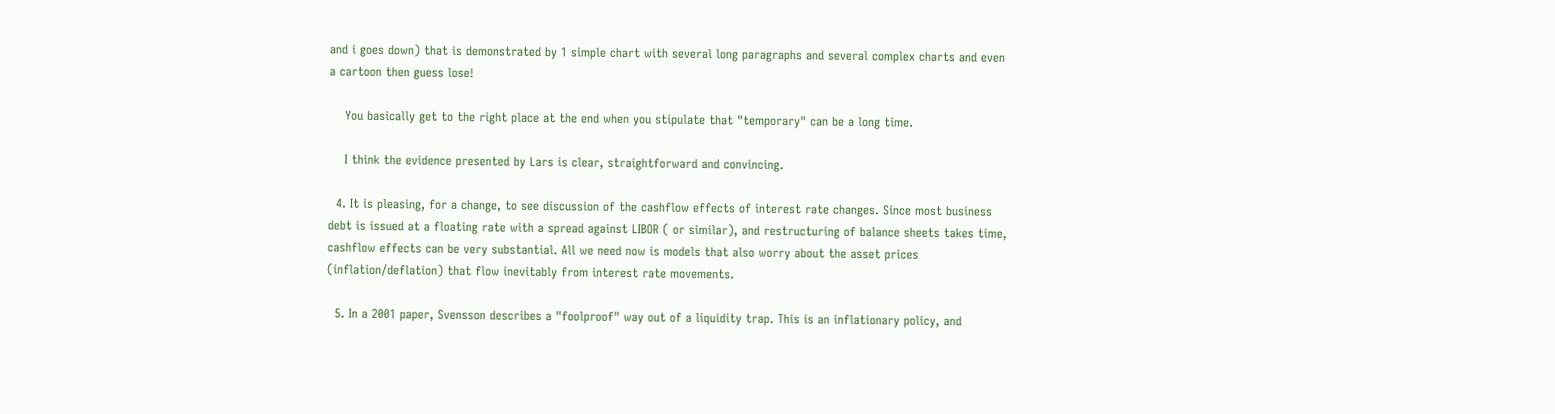and i goes down) that is demonstrated by 1 simple chart with several long paragraphs and several complex charts and even a cartoon then guess lose!

    You basically get to the right place at the end when you stipulate that "temporary" can be a long time.

    I think the evidence presented by Lars is clear, straightforward and convincing.

  4. It is pleasing, for a change, to see discussion of the cashflow effects of interest rate changes. Since most business debt is issued at a floating rate with a spread against LIBOR ( or similar), and restructuring of balance sheets takes time, cashflow effects can be very substantial. All we need now is models that also worry about the asset prices (inflation/deflation) that flow inevitably from interest rate movements.

  5. In a 2001 paper, Svensson describes a "foolproof" way out of a liquidity trap. This is an inflationary policy, and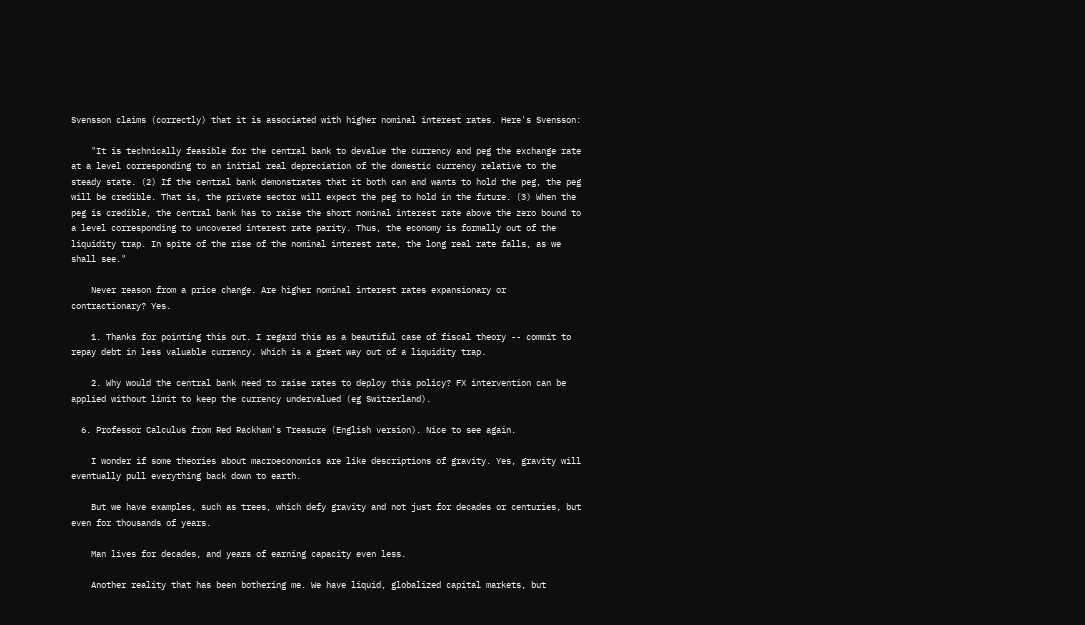Svensson claims (correctly) that it is associated with higher nominal interest rates. Here's Svensson:

    "It is technically feasible for the central bank to devalue the currency and peg the exchange rate at a level corresponding to an initial real depreciation of the domestic currency relative to the steady state. (2) If the central bank demonstrates that it both can and wants to hold the peg, the peg will be credible. That is, the private sector will expect the peg to hold in the future. (3) When the peg is credible, the central bank has to raise the short nominal interest rate above the zero bound to a level corresponding to uncovered interest rate parity. Thus, the economy is formally out of the liquidity trap. In spite of the rise of the nominal interest rate, the long real rate falls, as we shall see."

    Never reason from a price change. Are higher nominal interest rates expansionary or contractionary? Yes.

    1. Thanks for pointing this out. I regard this as a beautiful case of fiscal theory -- commit to repay debt in less valuable currency. Which is a great way out of a liquidity trap.

    2. Why would the central bank need to raise rates to deploy this policy? FX intervention can be applied without limit to keep the currency undervalued (eg Switzerland).

  6. Professor Calculus from Red Rackham's Treasure (English version). Nice to see again.

    I wonder if some theories about macroeconomics are like descriptions of gravity. Yes, gravity will eventually pull everything back down to earth.

    But we have examples, such as trees, which defy gravity and not just for decades or centuries, but even for thousands of years.

    Man lives for decades, and years of earning capacity even less.

    Another reality that has been bothering me. We have liquid, globalized capital markets, but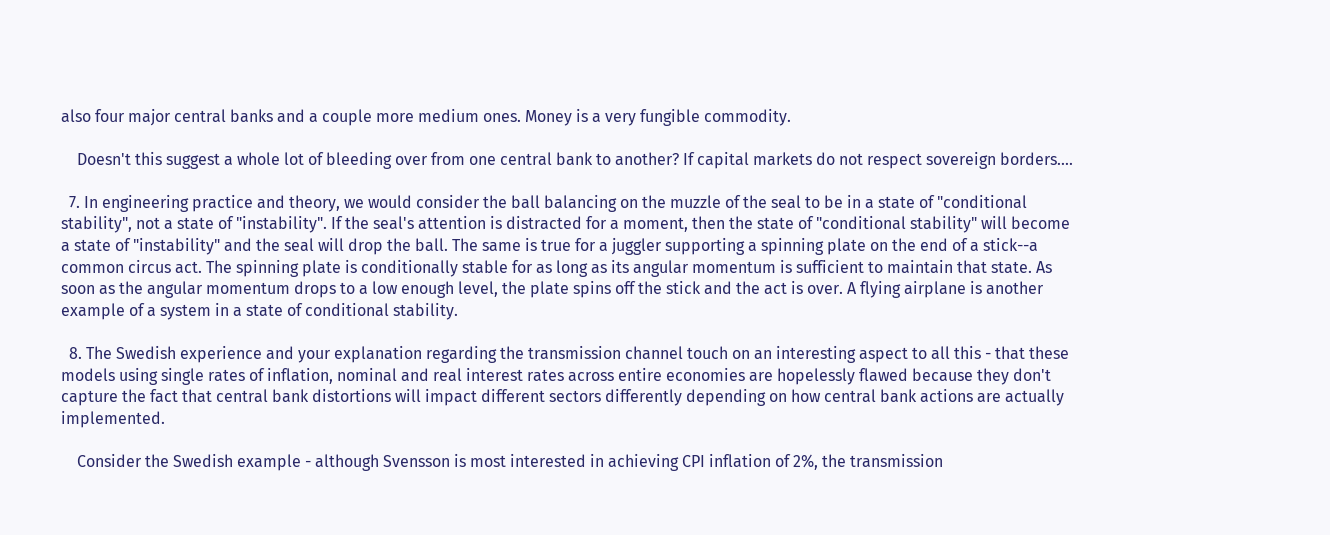also four major central banks and a couple more medium ones. Money is a very fungible commodity.

    Doesn't this suggest a whole lot of bleeding over from one central bank to another? If capital markets do not respect sovereign borders....

  7. In engineering practice and theory, we would consider the ball balancing on the muzzle of the seal to be in a state of "conditional stability", not a state of "instability". If the seal's attention is distracted for a moment, then the state of "conditional stability" will become a state of "instability" and the seal will drop the ball. The same is true for a juggler supporting a spinning plate on the end of a stick--a common circus act. The spinning plate is conditionally stable for as long as its angular momentum is sufficient to maintain that state. As soon as the angular momentum drops to a low enough level, the plate spins off the stick and the act is over. A flying airplane is another example of a system in a state of conditional stability.

  8. The Swedish experience and your explanation regarding the transmission channel touch on an interesting aspect to all this - that these models using single rates of inflation, nominal and real interest rates across entire economies are hopelessly flawed because they don't capture the fact that central bank distortions will impact different sectors differently depending on how central bank actions are actually implemented.

    Consider the Swedish example - although Svensson is most interested in achieving CPI inflation of 2%, the transmission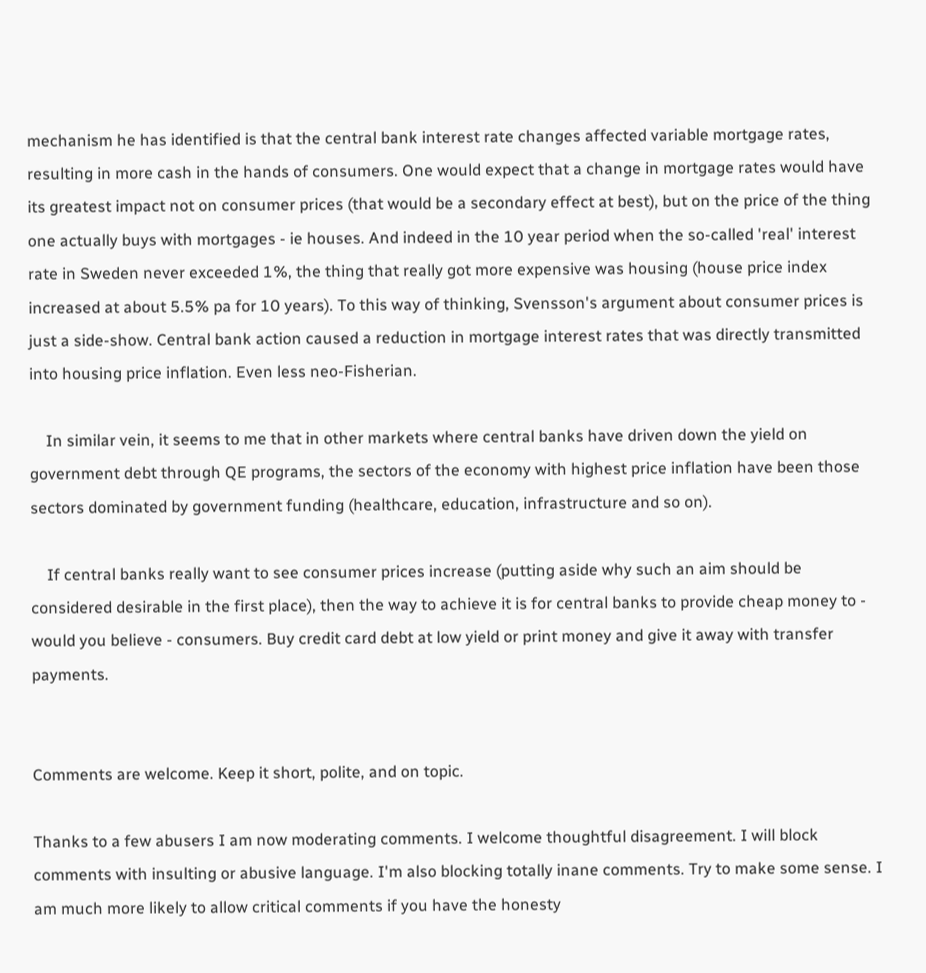mechanism he has identified is that the central bank interest rate changes affected variable mortgage rates, resulting in more cash in the hands of consumers. One would expect that a change in mortgage rates would have its greatest impact not on consumer prices (that would be a secondary effect at best), but on the price of the thing one actually buys with mortgages - ie houses. And indeed in the 10 year period when the so-called 'real' interest rate in Sweden never exceeded 1%, the thing that really got more expensive was housing (house price index increased at about 5.5% pa for 10 years). To this way of thinking, Svensson's argument about consumer prices is just a side-show. Central bank action caused a reduction in mortgage interest rates that was directly transmitted into housing price inflation. Even less neo-Fisherian.

    In similar vein, it seems to me that in other markets where central banks have driven down the yield on government debt through QE programs, the sectors of the economy with highest price inflation have been those sectors dominated by government funding (healthcare, education, infrastructure and so on).

    If central banks really want to see consumer prices increase (putting aside why such an aim should be considered desirable in the first place), then the way to achieve it is for central banks to provide cheap money to - would you believe - consumers. Buy credit card debt at low yield or print money and give it away with transfer payments.


Comments are welcome. Keep it short, polite, and on topic.

Thanks to a few abusers I am now moderating comments. I welcome thoughtful disagreement. I will block comments with insulting or abusive language. I'm also blocking totally inane comments. Try to make some sense. I am much more likely to allow critical comments if you have the honesty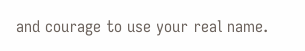and courage to use your real name.